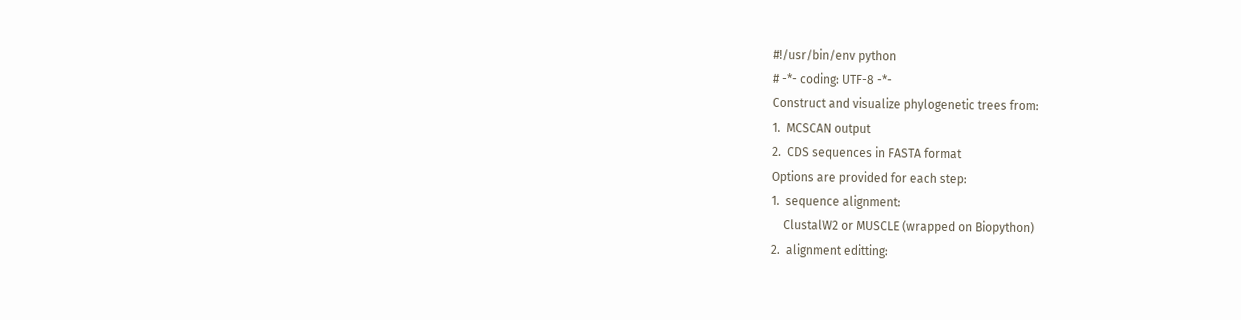#!/usr/bin/env python
# -*- coding: UTF-8 -*-
Construct and visualize phylogenetic trees from:
1.  MCSCAN output
2.  CDS sequences in FASTA format
Options are provided for each step:
1.  sequence alignment:
    ClustalW2 or MUSCLE (wrapped on Biopython)
2.  alignment editting: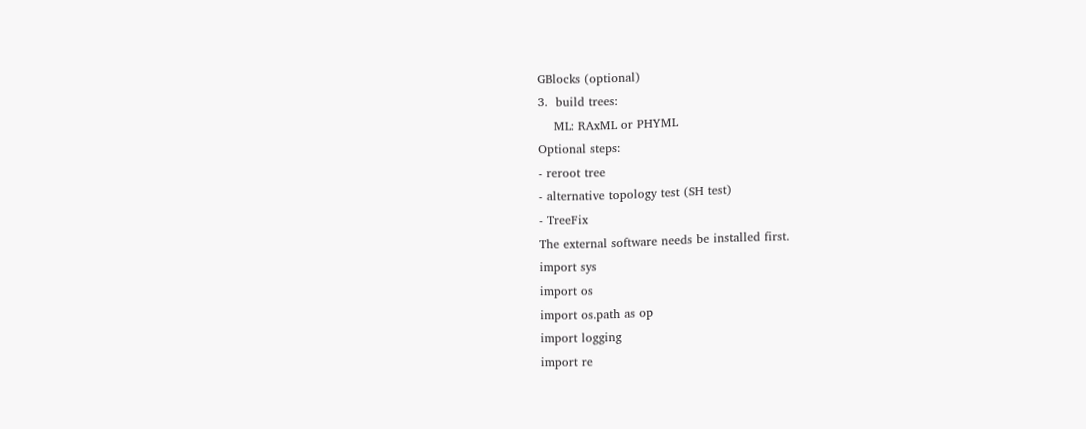GBlocks (optional)
3.  build trees:
    ML: RAxML or PHYML
Optional steps:
- reroot tree
- alternative topology test (SH test)
- TreeFix
The external software needs be installed first.
import sys
import os
import os.path as op
import logging
import re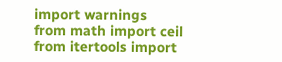import warnings
from math import ceil
from itertools import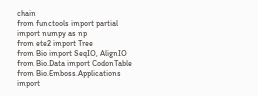chain
from functools import partial
import numpy as np
from ete2 import Tree
from Bio import SeqIO, AlignIO
from Bio.Data import CodonTable
from Bio.Emboss.Applications import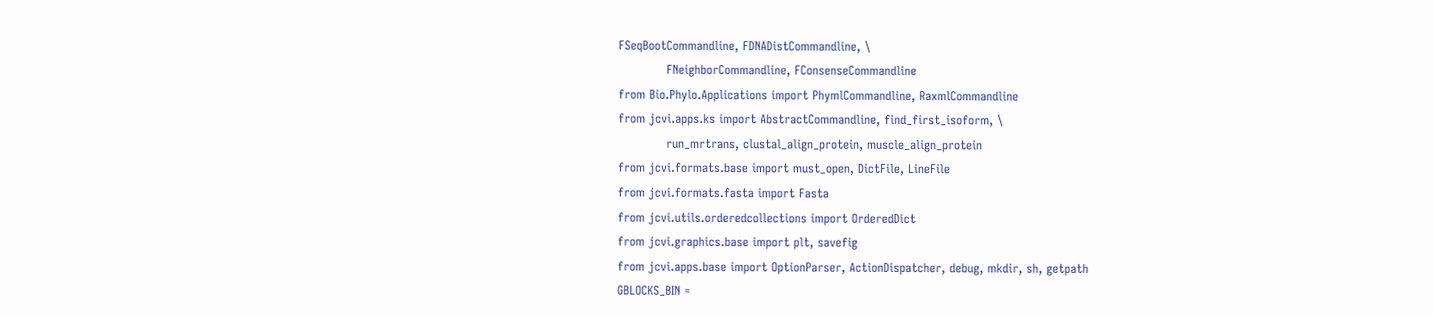FSeqBootCommandline, FDNADistCommandline, \
            FNeighborCommandline, FConsenseCommandline
from Bio.Phylo.Applications import PhymlCommandline, RaxmlCommandline
from jcvi.apps.ks import AbstractCommandline, find_first_isoform, \
            run_mrtrans, clustal_align_protein, muscle_align_protein
from jcvi.formats.base import must_open, DictFile, LineFile
from jcvi.formats.fasta import Fasta
from jcvi.utils.orderedcollections import OrderedDict
from jcvi.graphics.base import plt, savefig
from jcvi.apps.base import OptionParser, ActionDispatcher, debug, mkdir, sh, getpath
GBLOCKS_BIN =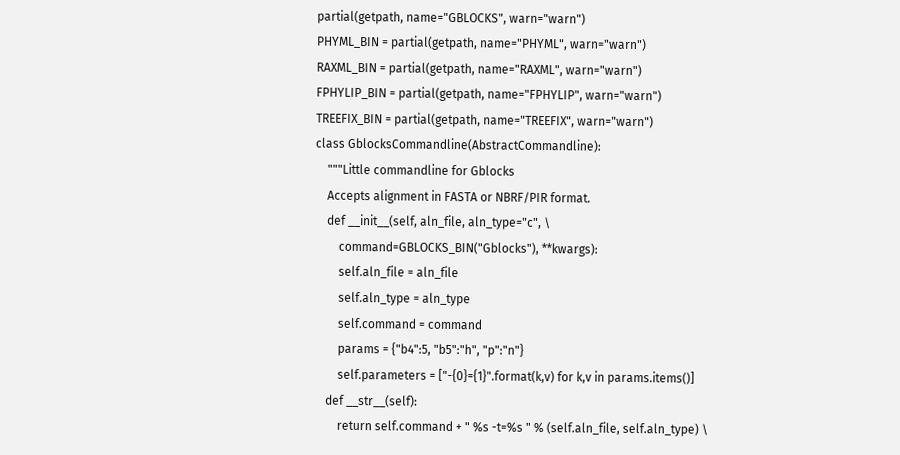partial(getpath, name="GBLOCKS", warn="warn")
PHYML_BIN = partial(getpath, name="PHYML", warn="warn")
RAXML_BIN = partial(getpath, name="RAXML", warn="warn")
FPHYLIP_BIN = partial(getpath, name="FPHYLIP", warn="warn")
TREEFIX_BIN = partial(getpath, name="TREEFIX", warn="warn")
class GblocksCommandline(AbstractCommandline):
    """Little commandline for Gblocks
    Accepts alignment in FASTA or NBRF/PIR format.
    def __init__(self, aln_file, aln_type="c", \
        command=GBLOCKS_BIN("Gblocks"), **kwargs):
        self.aln_file = aln_file
        self.aln_type = aln_type
        self.command = command
        params = {"b4":5, "b5":"h", "p":"n"}
        self.parameters = ["-{0}={1}".format(k,v) for k,v in params.items()]
    def __str__(self):
        return self.command + " %s -t=%s " % (self.aln_file, self.aln_type) \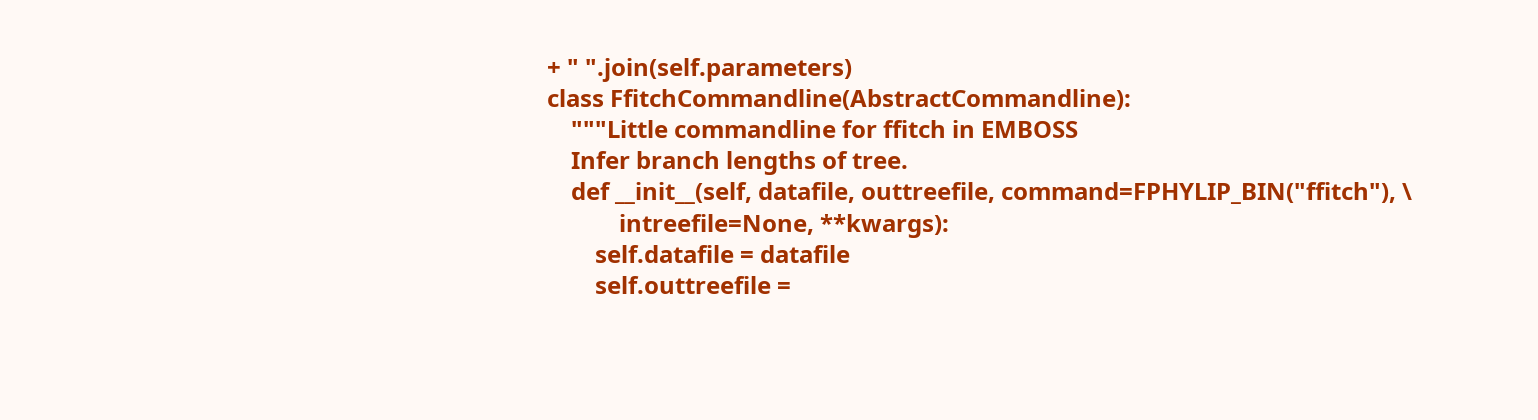+ " ".join(self.parameters)
class FfitchCommandline(AbstractCommandline):
    """Little commandline for ffitch in EMBOSS
    Infer branch lengths of tree.
    def __init__(self, datafile, outtreefile, command=FPHYLIP_BIN("ffitch"), \
            intreefile=None, **kwargs):
        self.datafile = datafile
        self.outtreefile =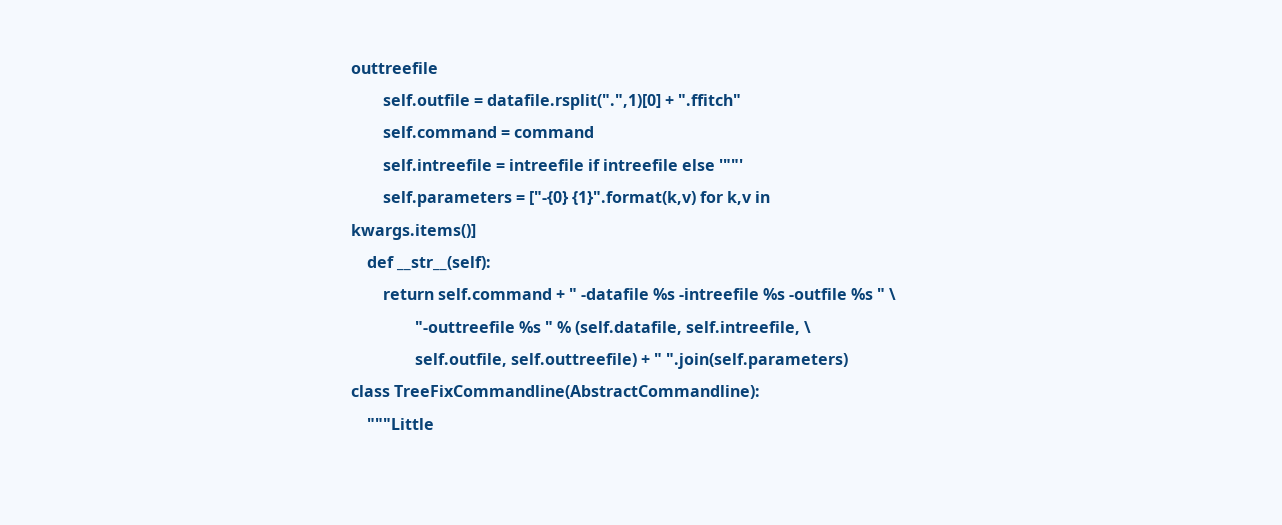outtreefile
        self.outfile = datafile.rsplit(".",1)[0] + ".ffitch"
        self.command = command
        self.intreefile = intreefile if intreefile else '""'
        self.parameters = ["-{0} {1}".format(k,v) for k,v in kwargs.items()]
    def __str__(self):
        return self.command + " -datafile %s -intreefile %s -outfile %s " \
                "-outtreefile %s " % (self.datafile, self.intreefile, \
                self.outfile, self.outtreefile) + " ".join(self.parameters)
class TreeFixCommandline(AbstractCommandline):
    """Little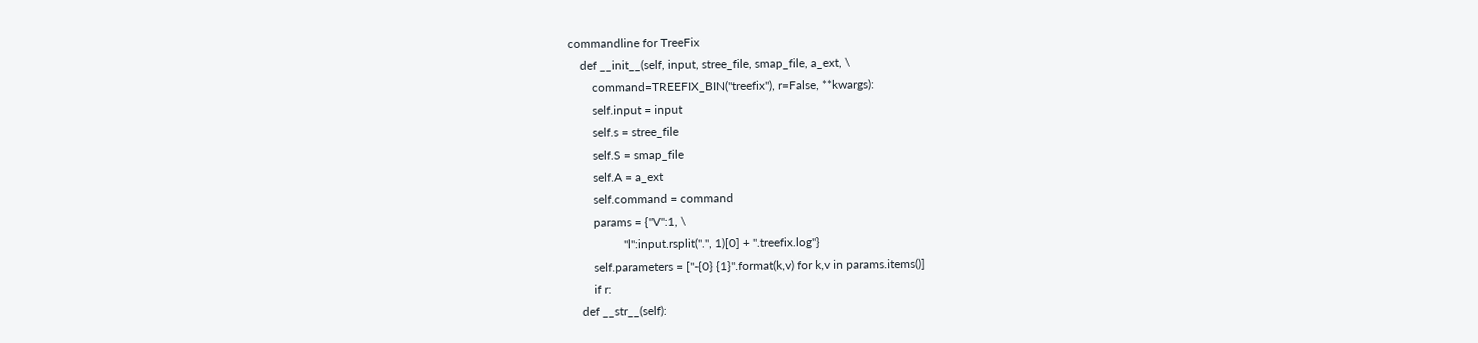commandline for TreeFix
    def __init__(self, input, stree_file, smap_file, a_ext, \
        command=TREEFIX_BIN("treefix"), r=False, **kwargs):
        self.input = input
        self.s = stree_file
        self.S = smap_file
        self.A = a_ext
        self.command = command
        params = {"V":1, \
                  "l":input.rsplit(".", 1)[0] + ".treefix.log"}
        self.parameters = ["-{0} {1}".format(k,v) for k,v in params.items()]
        if r:
    def __str__(self):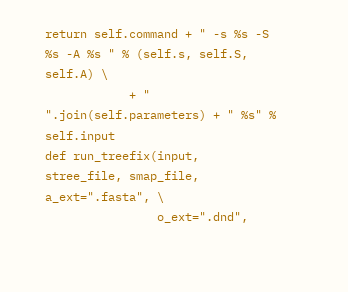return self.command + " -s %s -S %s -A %s " % (self.s, self.S, self.A) \
            + " ".join(self.parameters) + " %s" % self.input
def run_treefix(input, stree_file, smap_file, a_ext=".fasta", \
                o_ext=".dnd",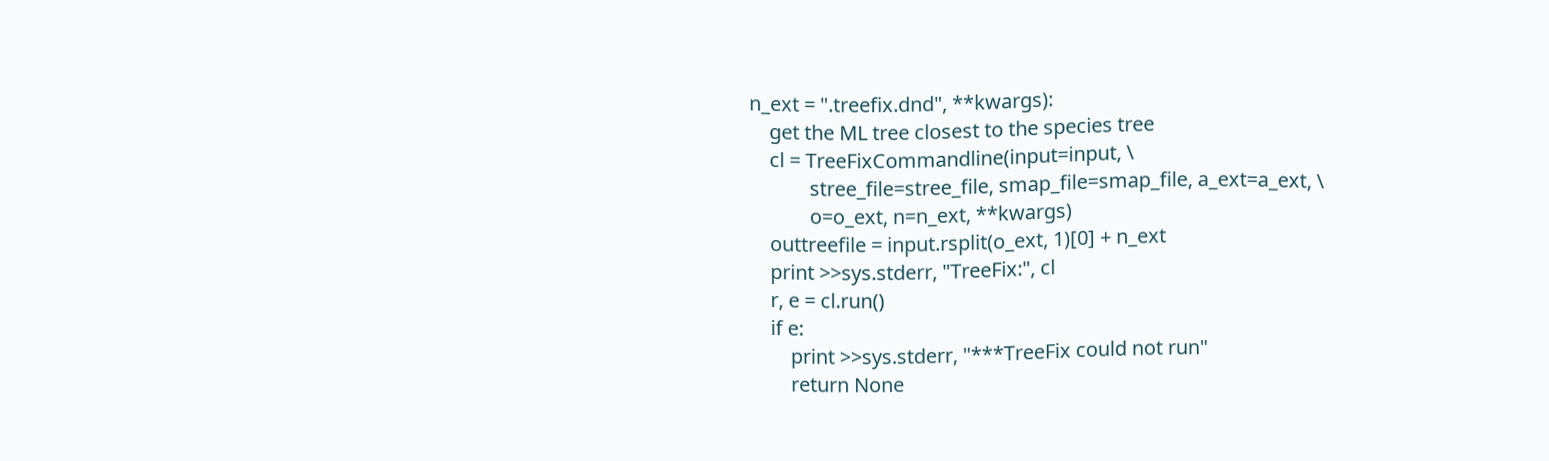n_ext = ".treefix.dnd", **kwargs):
    get the ML tree closest to the species tree
    cl = TreeFixCommandline(input=input, \
            stree_file=stree_file, smap_file=smap_file, a_ext=a_ext, \
            o=o_ext, n=n_ext, **kwargs)
    outtreefile = input.rsplit(o_ext, 1)[0] + n_ext
    print >>sys.stderr, "TreeFix:", cl
    r, e = cl.run()
    if e:
        print >>sys.stderr, "***TreeFix could not run"
        return None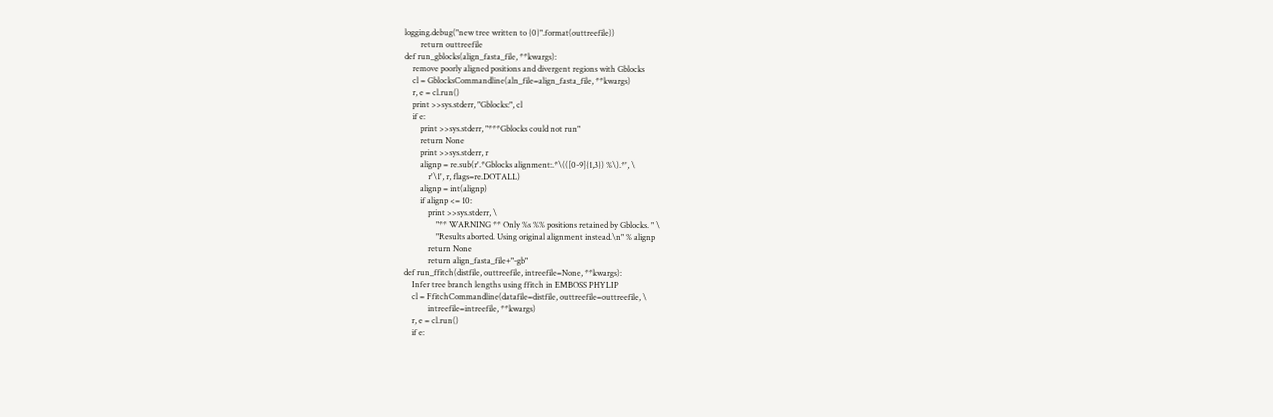logging.debug("new tree written to {0}".format(outtreefile))
        return outtreefile
def run_gblocks(align_fasta_file, **kwargs):
    remove poorly aligned positions and divergent regions with Gblocks
    cl = GblocksCommandline(aln_file=align_fasta_file, **kwargs)
    r, e = cl.run()
    print >>sys.stderr, "Gblocks:", cl
    if e:
        print >>sys.stderr, "***Gblocks could not run"
        return None
        print >>sys.stderr, r
        alignp = re.sub(r'.*Gblocks alignment:.*\(([0-9]{1,3}) %\).*', \
            r'\1', r, flags=re.DOTALL)
        alignp = int(alignp)
        if alignp <= 10:
            print >>sys.stderr, \
                "** WARNING ** Only %s %% positions retained by Gblocks. " \
                "Results aborted. Using original alignment instead.\n" % alignp
            return None
            return align_fasta_file+"-gb"
def run_ffitch(distfile, outtreefile, intreefile=None, **kwargs):
    Infer tree branch lengths using ffitch in EMBOSS PHYLIP
    cl = FfitchCommandline(datafile=distfile, outtreefile=outtreefile, \
            intreefile=intreefile, **kwargs)
    r, e = cl.run()
    if e: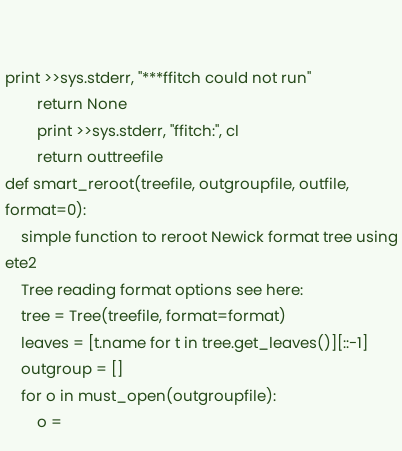print >>sys.stderr, "***ffitch could not run"
        return None
        print >>sys.stderr, "ffitch:", cl
        return outtreefile
def smart_reroot(treefile, outgroupfile, outfile, format=0):
    simple function to reroot Newick format tree using ete2
    Tree reading format options see here:
    tree = Tree(treefile, format=format)
    leaves = [t.name for t in tree.get_leaves()][::-1]
    outgroup = []
    for o in must_open(outgroupfile):
        o =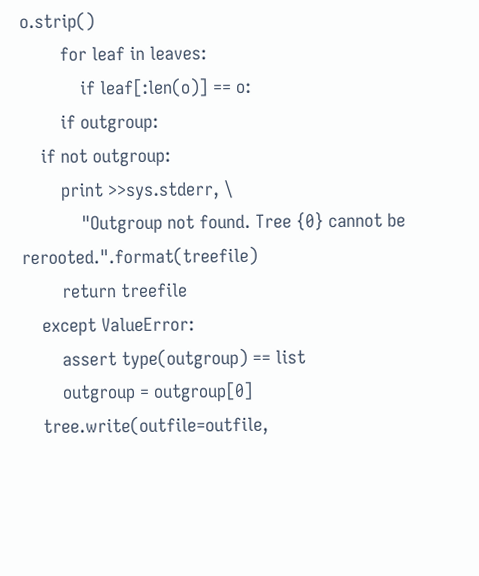o.strip()
        for leaf in leaves:
            if leaf[:len(o)] == o:
        if outgroup:
    if not outgroup:
        print >>sys.stderr, \
            "Outgroup not found. Tree {0} cannot be rerooted.".format(treefile)
        return treefile
    except ValueError:
        assert type(outgroup) == list
        outgroup = outgroup[0]
    tree.write(outfile=outfile,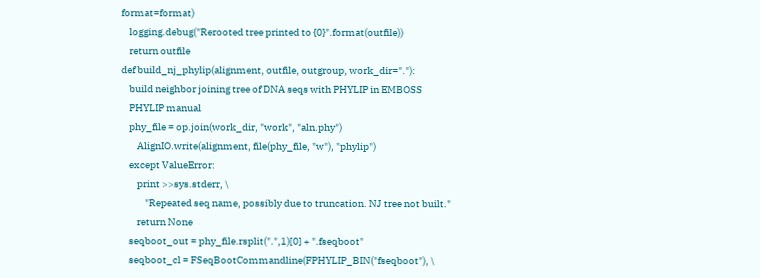format=format)
    logging.debug("Rerooted tree printed to {0}".format(outfile))
    return outfile
def build_nj_phylip(alignment, outfile, outgroup, work_dir="."):
    build neighbor joining tree of DNA seqs with PHYLIP in EMBOSS
    PHYLIP manual
    phy_file = op.join(work_dir, "work", "aln.phy")
        AlignIO.write(alignment, file(phy_file, "w"), "phylip")
    except ValueError:
        print >>sys.stderr, \
            "Repeated seq name, possibly due to truncation. NJ tree not built."
        return None
    seqboot_out = phy_file.rsplit(".",1)[0] + ".fseqboot"
    seqboot_cl = FSeqBootCommandline(FPHYLIP_BIN("fseqboot"), \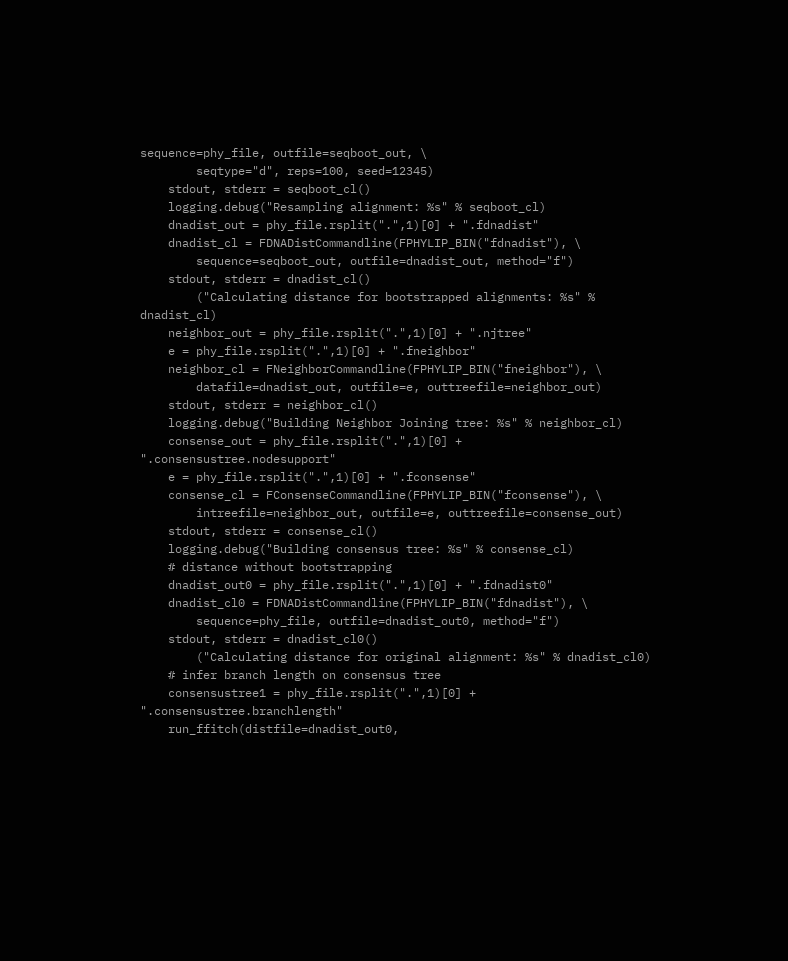sequence=phy_file, outfile=seqboot_out, \
        seqtype="d", reps=100, seed=12345)
    stdout, stderr = seqboot_cl()
    logging.debug("Resampling alignment: %s" % seqboot_cl)
    dnadist_out = phy_file.rsplit(".",1)[0] + ".fdnadist"
    dnadist_cl = FDNADistCommandline(FPHYLIP_BIN("fdnadist"), \
        sequence=seqboot_out, outfile=dnadist_out, method="f")
    stdout, stderr = dnadist_cl()
        ("Calculating distance for bootstrapped alignments: %s" % dnadist_cl)
    neighbor_out = phy_file.rsplit(".",1)[0] + ".njtree"
    e = phy_file.rsplit(".",1)[0] + ".fneighbor"
    neighbor_cl = FNeighborCommandline(FPHYLIP_BIN("fneighbor"), \
        datafile=dnadist_out, outfile=e, outtreefile=neighbor_out)
    stdout, stderr = neighbor_cl()
    logging.debug("Building Neighbor Joining tree: %s" % neighbor_cl)
    consense_out = phy_file.rsplit(".",1)[0] + ".consensustree.nodesupport"
    e = phy_file.rsplit(".",1)[0] + ".fconsense"
    consense_cl = FConsenseCommandline(FPHYLIP_BIN("fconsense"), \
        intreefile=neighbor_out, outfile=e, outtreefile=consense_out)
    stdout, stderr = consense_cl()
    logging.debug("Building consensus tree: %s" % consense_cl)
    # distance without bootstrapping
    dnadist_out0 = phy_file.rsplit(".",1)[0] + ".fdnadist0"
    dnadist_cl0 = FDNADistCommandline(FPHYLIP_BIN("fdnadist"), \
        sequence=phy_file, outfile=dnadist_out0, method="f")
    stdout, stderr = dnadist_cl0()
        ("Calculating distance for original alignment: %s" % dnadist_cl0)
    # infer branch length on consensus tree
    consensustree1 = phy_file.rsplit(".",1)[0] + ".consensustree.branchlength"
    run_ffitch(distfile=dnadist_out0,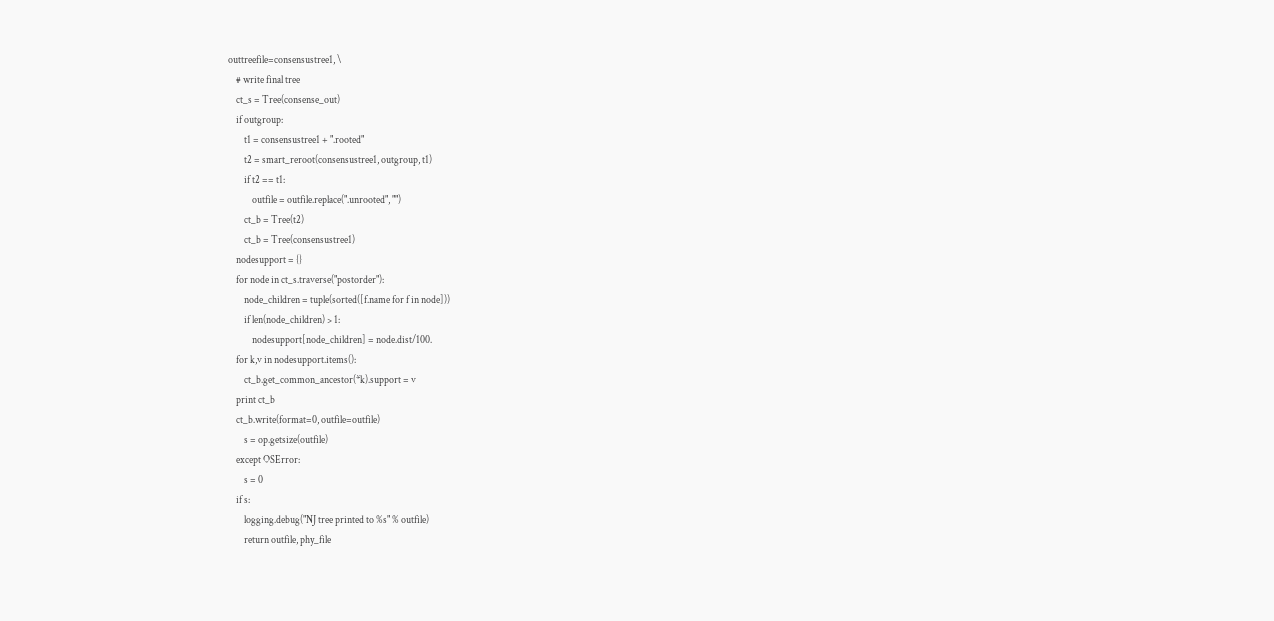outtreefile=consensustree1, \
    # write final tree
    ct_s = Tree(consense_out)
    if outgroup:
        t1 = consensustree1 + ".rooted"
        t2 = smart_reroot(consensustree1, outgroup, t1)
        if t2 == t1:
            outfile = outfile.replace(".unrooted", "")
        ct_b = Tree(t2)
        ct_b = Tree(consensustree1)
    nodesupport = {}
    for node in ct_s.traverse("postorder"):
        node_children = tuple(sorted([f.name for f in node]))
        if len(node_children) > 1:
            nodesupport[node_children] = node.dist/100.
    for k,v in nodesupport.items():
        ct_b.get_common_ancestor(*k).support = v
    print ct_b
    ct_b.write(format=0, outfile=outfile)
        s = op.getsize(outfile)
    except OSError:
        s = 0
    if s:
        logging.debug("NJ tree printed to %s" % outfile)
        return outfile, phy_file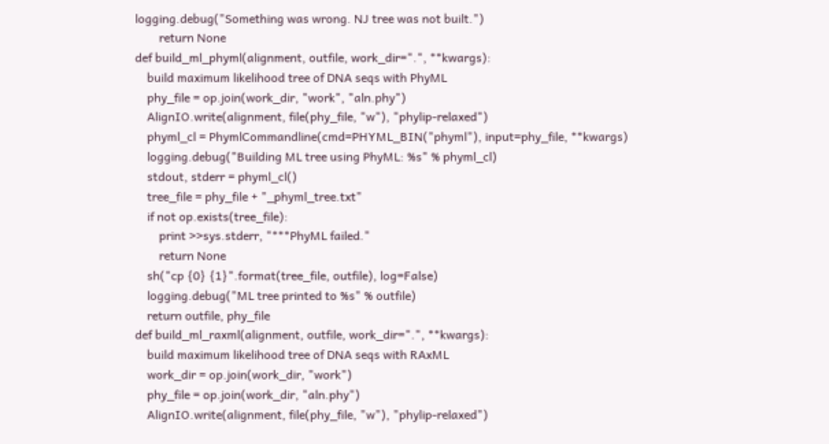logging.debug("Something was wrong. NJ tree was not built.")
        return None
def build_ml_phyml(alignment, outfile, work_dir=".", **kwargs):
    build maximum likelihood tree of DNA seqs with PhyML
    phy_file = op.join(work_dir, "work", "aln.phy")
    AlignIO.write(alignment, file(phy_file, "w"), "phylip-relaxed")
    phyml_cl = PhymlCommandline(cmd=PHYML_BIN("phyml"), input=phy_file, **kwargs)
    logging.debug("Building ML tree using PhyML: %s" % phyml_cl)
    stdout, stderr = phyml_cl()
    tree_file = phy_file + "_phyml_tree.txt"
    if not op.exists(tree_file):
        print >>sys.stderr, "***PhyML failed."
        return None
    sh("cp {0} {1}".format(tree_file, outfile), log=False)
    logging.debug("ML tree printed to %s" % outfile)
    return outfile, phy_file
def build_ml_raxml(alignment, outfile, work_dir=".", **kwargs):
    build maximum likelihood tree of DNA seqs with RAxML
    work_dir = op.join(work_dir, "work")
    phy_file = op.join(work_dir, "aln.phy")
    AlignIO.write(alignment, file(phy_file, "w"), "phylip-relaxed")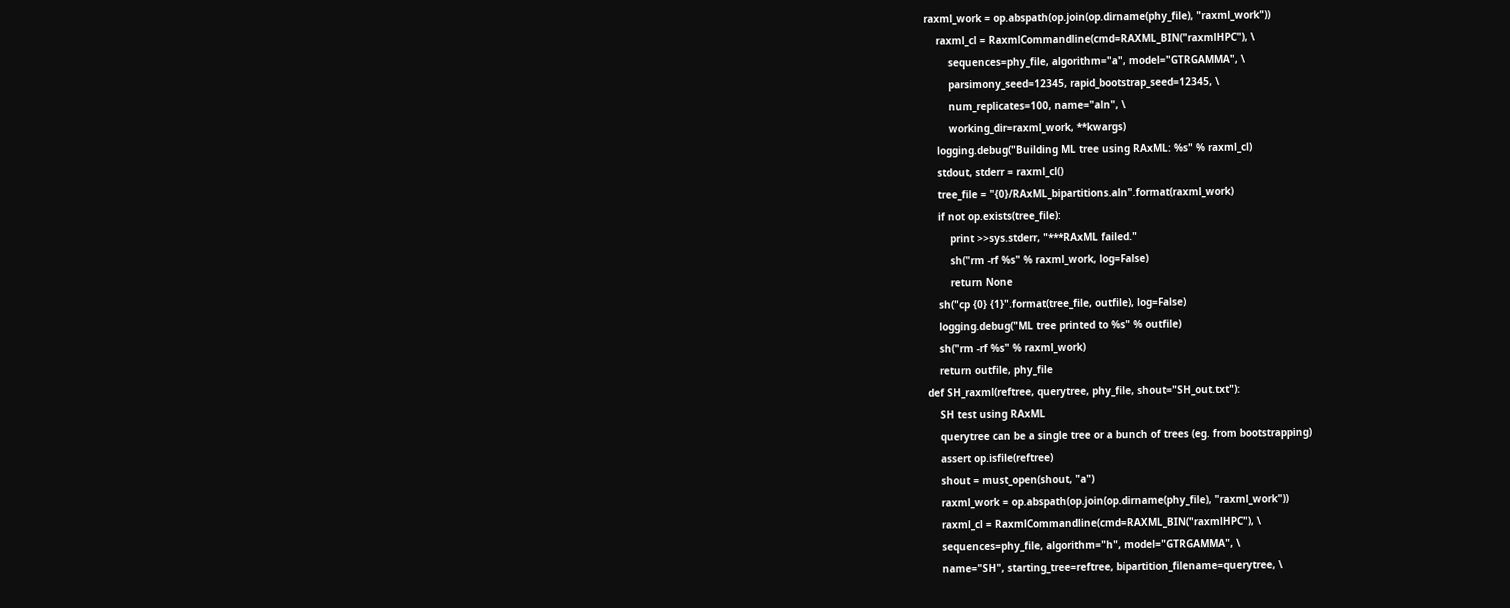raxml_work = op.abspath(op.join(op.dirname(phy_file), "raxml_work"))
    raxml_cl = RaxmlCommandline(cmd=RAXML_BIN("raxmlHPC"), \
        sequences=phy_file, algorithm="a", model="GTRGAMMA", \
        parsimony_seed=12345, rapid_bootstrap_seed=12345, \
        num_replicates=100, name="aln", \
        working_dir=raxml_work, **kwargs)
    logging.debug("Building ML tree using RAxML: %s" % raxml_cl)
    stdout, stderr = raxml_cl()
    tree_file = "{0}/RAxML_bipartitions.aln".format(raxml_work)
    if not op.exists(tree_file):
        print >>sys.stderr, "***RAxML failed."
        sh("rm -rf %s" % raxml_work, log=False)
        return None
    sh("cp {0} {1}".format(tree_file, outfile), log=False)
    logging.debug("ML tree printed to %s" % outfile)
    sh("rm -rf %s" % raxml_work)
    return outfile, phy_file
def SH_raxml(reftree, querytree, phy_file, shout="SH_out.txt"):
    SH test using RAxML
    querytree can be a single tree or a bunch of trees (eg. from bootstrapping)
    assert op.isfile(reftree)
    shout = must_open(shout, "a")
    raxml_work = op.abspath(op.join(op.dirname(phy_file), "raxml_work"))
    raxml_cl = RaxmlCommandline(cmd=RAXML_BIN("raxmlHPC"), \
    sequences=phy_file, algorithm="h", model="GTRGAMMA", \
    name="SH", starting_tree=reftree, bipartition_filename=querytree, \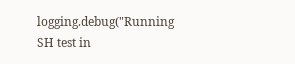logging.debug("Running SH test in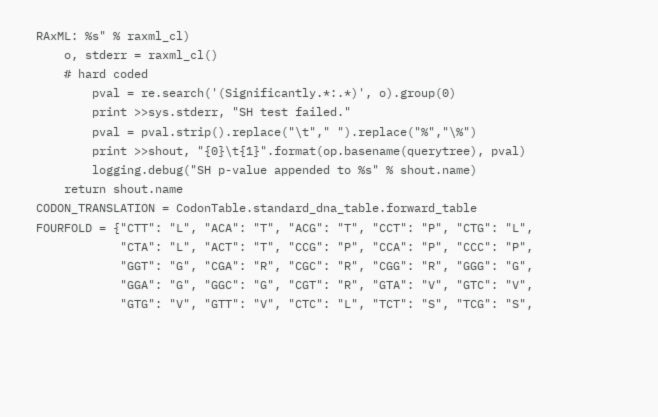RAxML: %s" % raxml_cl)
    o, stderr = raxml_cl()
    # hard coded
        pval = re.search('(Significantly.*:.*)', o).group(0)
        print >>sys.stderr, "SH test failed."
        pval = pval.strip().replace("\t"," ").replace("%","\%")
        print >>shout, "{0}\t{1}".format(op.basename(querytree), pval)
        logging.debug("SH p-value appended to %s" % shout.name)
    return shout.name
CODON_TRANSLATION = CodonTable.standard_dna_table.forward_table
FOURFOLD = {"CTT": "L", "ACA": "T", "ACG": "T", "CCT": "P", "CTG": "L",
            "CTA": "L", "ACT": "T", "CCG": "P", "CCA": "P", "CCC": "P",
            "GGT": "G", "CGA": "R", "CGC": "R", "CGG": "R", "GGG": "G",
            "GGA": "G", "GGC": "G", "CGT": "R", "GTA": "V", "GTC": "V",
            "GTG": "V", "GTT": "V", "CTC": "L", "TCT": "S", "TCG": "S",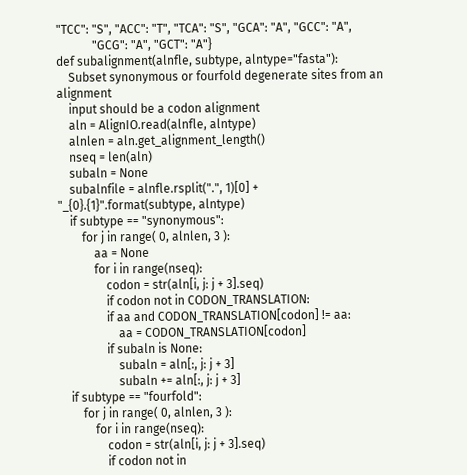"TCC": "S", "ACC": "T", "TCA": "S", "GCA": "A", "GCC": "A",
            "GCG": "A", "GCT": "A"}
def subalignment(alnfle, subtype, alntype="fasta"):
    Subset synonymous or fourfold degenerate sites from an alignment
    input should be a codon alignment
    aln = AlignIO.read(alnfle, alntype)
    alnlen = aln.get_alignment_length()
    nseq = len(aln)
    subaln = None
    subalnfile = alnfle.rsplit(".", 1)[0] + "_{0}.{1}".format(subtype, alntype)
    if subtype == "synonymous":
        for j in range( 0, alnlen, 3 ):
            aa = None
            for i in range(nseq):
                codon = str(aln[i, j: j + 3].seq)
                if codon not in CODON_TRANSLATION:
                if aa and CODON_TRANSLATION[codon] != aa:
                    aa = CODON_TRANSLATION[codon]
                if subaln is None:
                    subaln = aln[:, j: j + 3]
                    subaln += aln[:, j: j + 3]
    if subtype == "fourfold":
        for j in range( 0, alnlen, 3 ):
            for i in range(nseq):
                codon = str(aln[i, j: j + 3].seq)
                if codon not in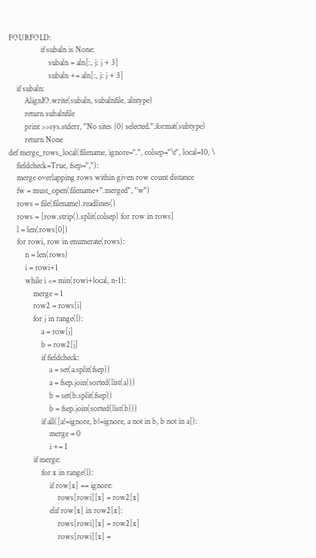FOURFOLD:
                if subaln is None:
                    subaln = aln[:, j: j + 3]
                    subaln += aln[:, j: j + 3]
    if subaln:
        AlignIO.write(subaln, subalnfile, alntype)
        return subalnfile
        print >>sys.stderr, "No sites {0} selected.".format(subtype)
        return None
def merge_rows_local(filename, ignore=".", colsep="\t", local=10, \
    fieldcheck=True, fsep=","):
    merge overlapping rows within given row count distance
    fw = must_open(filename+".merged", "w")
    rows = file(filename).readlines()
    rows = [row.strip().split(colsep) for row in rows]
    l = len(rows[0])
    for rowi, row in enumerate(rows):
        n = len(rows)
        i = rowi+1
        while i <= min(rowi+local, n-1):
            merge = 1
            row2 = rows[i]
            for j in range(l):
                a = row[j]
                b = row2[j]
                if fieldcheck:
                    a = set(a.split(fsep))
                    a = fsep.join(sorted(list(a)))
                    b = set(b.split(fsep))
                    b = fsep.join(sorted(list(b)))
                if all([a!=ignore, b!=ignore, a not in b, b not in a]):
                    merge = 0
                    i += 1
            if merge:
                for x in range(l):
                    if row[x] == ignore:
                        rows[rowi][x] = row2[x]
                    elif row[x] in row2[x]:
                        rows[rowi][x] = row2[x]
                        rows[rowi][x] =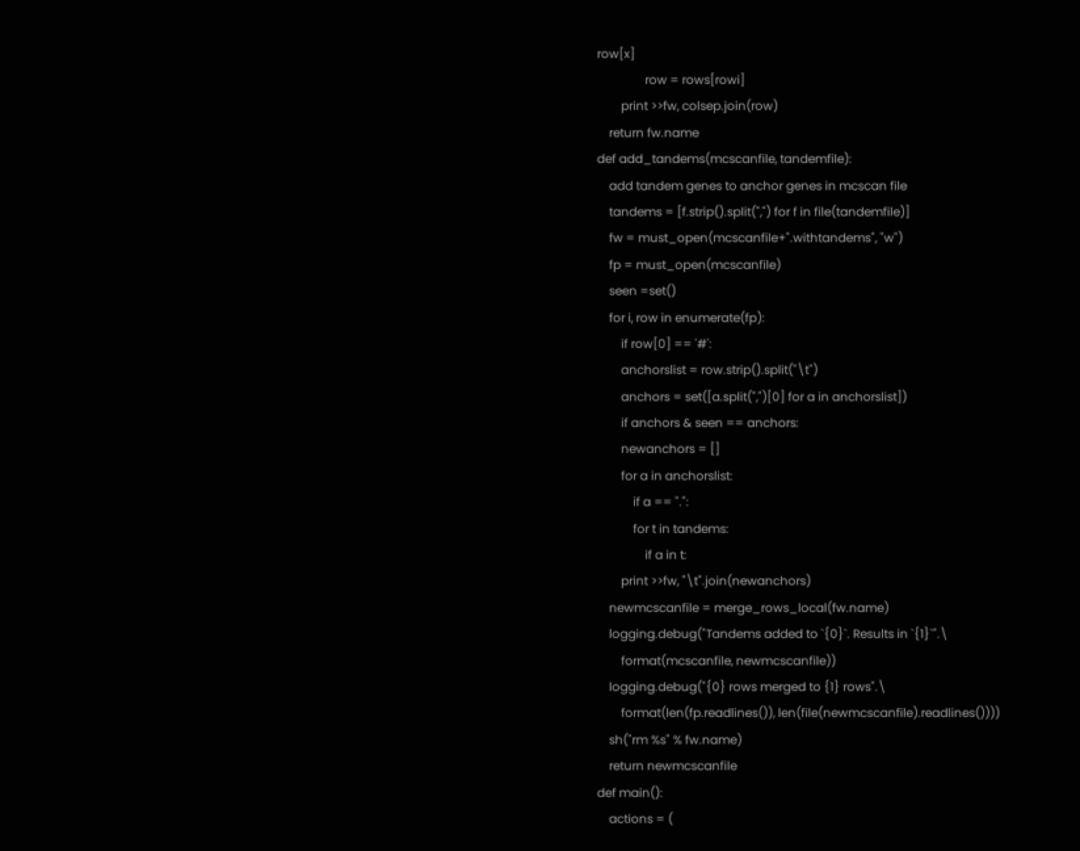row[x]
                row = rows[rowi]
        print >>fw, colsep.join(row)
    return fw.name
def add_tandems(mcscanfile, tandemfile):
    add tandem genes to anchor genes in mcscan file
    tandems = [f.strip().split(",") for f in file(tandemfile)]
    fw = must_open(mcscanfile+".withtandems", "w")
    fp = must_open(mcscanfile)
    seen =set()
    for i, row in enumerate(fp):
        if row[0] == '#':
        anchorslist = row.strip().split("\t")
        anchors = set([a.split(",")[0] for a in anchorslist])
        if anchors & seen == anchors:
        newanchors = []
        for a in anchorslist:
            if a == ".":
            for t in tandems:
                if a in t:
        print >>fw, "\t".join(newanchors)
    newmcscanfile = merge_rows_local(fw.name)
    logging.debug("Tandems added to `{0}`. Results in `{1}`".\
        format(mcscanfile, newmcscanfile))
    logging.debug("{0} rows merged to {1} rows".\
        format(len(fp.readlines()), len(file(newmcscanfile).readlines())))
    sh("rm %s" % fw.name)
    return newmcscanfile
def main():
    actions = (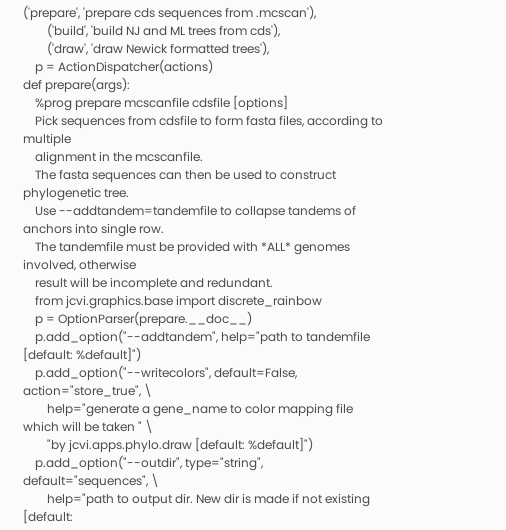('prepare', 'prepare cds sequences from .mcscan'),
        ('build', 'build NJ and ML trees from cds'),
        ('draw', 'draw Newick formatted trees'),
    p = ActionDispatcher(actions)
def prepare(args):
    %prog prepare mcscanfile cdsfile [options]
    Pick sequences from cdsfile to form fasta files, according to multiple
    alignment in the mcscanfile.
    The fasta sequences can then be used to construct phylogenetic tree.
    Use --addtandem=tandemfile to collapse tandems of anchors into single row.
    The tandemfile must be provided with *ALL* genomes involved, otherwise
    result will be incomplete and redundant.
    from jcvi.graphics.base import discrete_rainbow
    p = OptionParser(prepare.__doc__)
    p.add_option("--addtandem", help="path to tandemfile [default: %default]")
    p.add_option("--writecolors", default=False, action="store_true", \
        help="generate a gene_name to color mapping file which will be taken " \
        "by jcvi.apps.phylo.draw [default: %default]")
    p.add_option("--outdir", type="string", default="sequences", \
        help="path to output dir. New dir is made if not existing [default: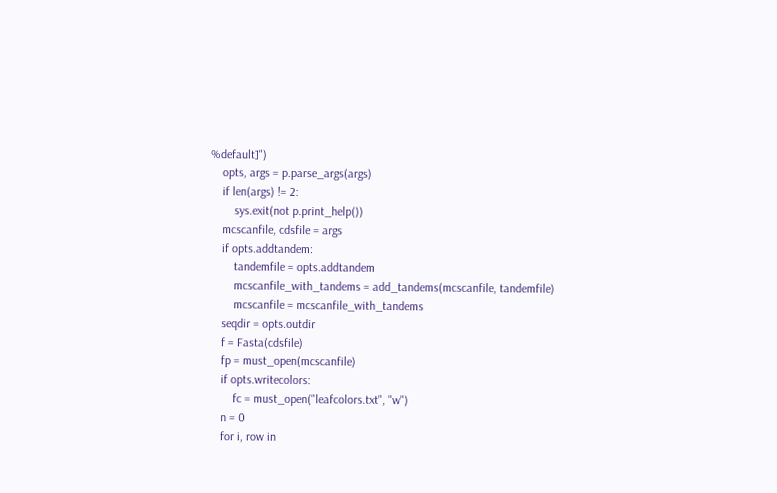%default]")
    opts, args = p.parse_args(args)
    if len(args) != 2:
        sys.exit(not p.print_help())
    mcscanfile, cdsfile = args
    if opts.addtandem:
        tandemfile = opts.addtandem
        mcscanfile_with_tandems = add_tandems(mcscanfile, tandemfile)
        mcscanfile = mcscanfile_with_tandems
    seqdir = opts.outdir
    f = Fasta(cdsfile)
    fp = must_open(mcscanfile)
    if opts.writecolors:
        fc = must_open("leafcolors.txt", "w")
    n = 0
    for i, row in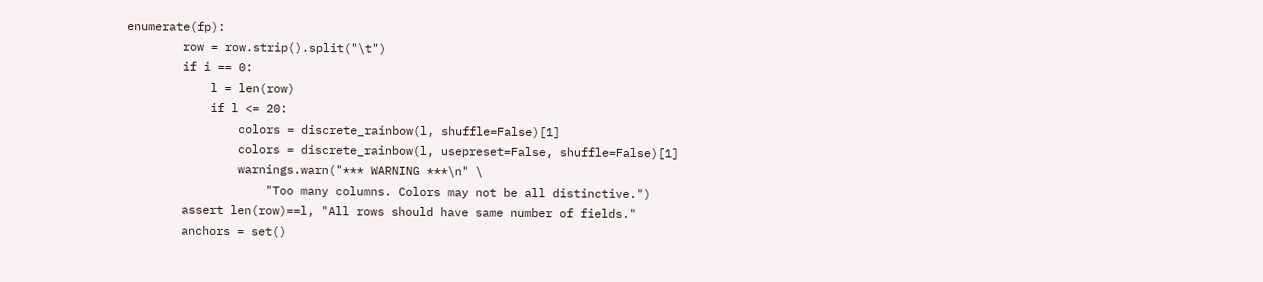enumerate(fp):
        row = row.strip().split("\t")
        if i == 0:
            l = len(row)
            if l <= 20:
                colors = discrete_rainbow(l, shuffle=False)[1]
                colors = discrete_rainbow(l, usepreset=False, shuffle=False)[1]
                warnings.warn("*** WARNING ***\n" \
                    "Too many columns. Colors may not be all distinctive.")
        assert len(row)==l, "All rows should have same number of fields."
        anchors = set()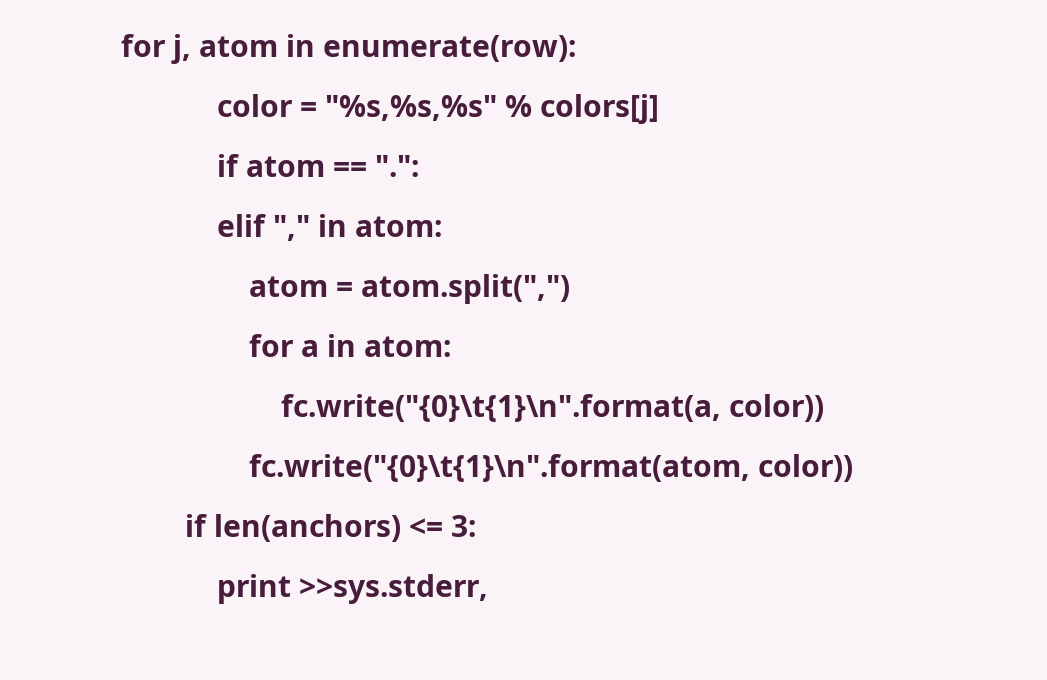for j, atom in enumerate(row):
            color = "%s,%s,%s" % colors[j]
            if atom == ".":
            elif "," in atom:
                atom = atom.split(",")
                for a in atom:
                    fc.write("{0}\t{1}\n".format(a, color))
                fc.write("{0}\t{1}\n".format(atom, color))
        if len(anchors) <= 3:
            print >>sys.stderr,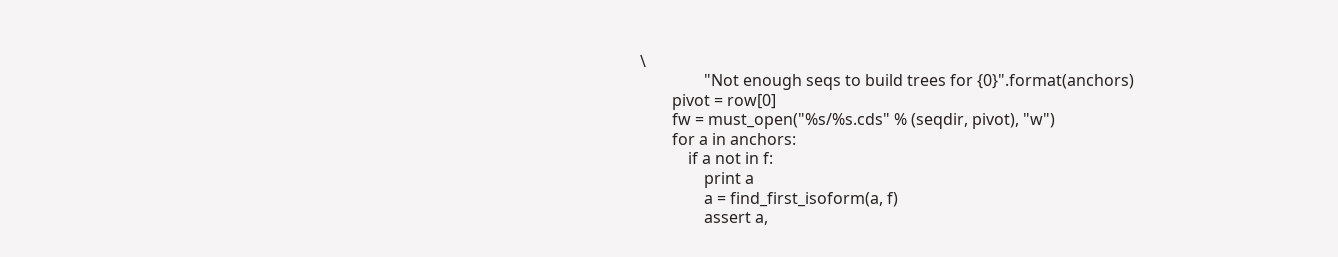\
                "Not enough seqs to build trees for {0}".format(anchors)
        pivot = row[0]
        fw = must_open("%s/%s.cds" % (seqdir, pivot), "w")
        for a in anchors:
            if a not in f:
                print a
                a = find_first_isoform(a, f)
                assert a,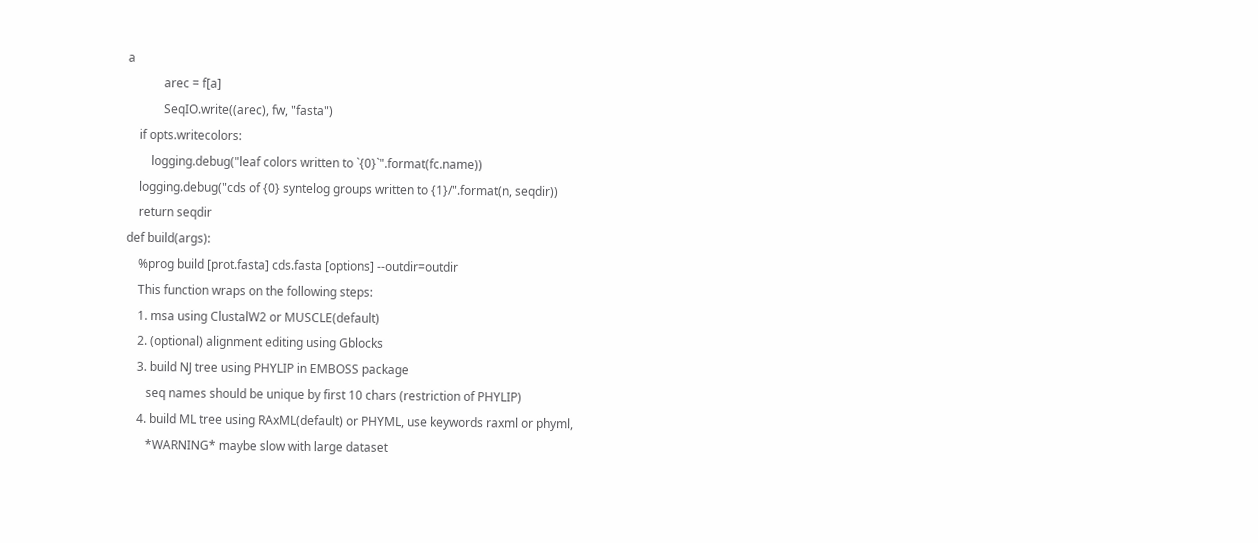a
            arec = f[a]
            SeqIO.write((arec), fw, "fasta")
    if opts.writecolors:
        logging.debug("leaf colors written to `{0}`".format(fc.name))
    logging.debug("cds of {0} syntelog groups written to {1}/".format(n, seqdir))
    return seqdir
def build(args):
    %prog build [prot.fasta] cds.fasta [options] --outdir=outdir
    This function wraps on the following steps:
    1. msa using ClustalW2 or MUSCLE(default)
    2. (optional) alignment editing using Gblocks
    3. build NJ tree using PHYLIP in EMBOSS package
       seq names should be unique by first 10 chars (restriction of PHYLIP)
    4. build ML tree using RAxML(default) or PHYML, use keywords raxml or phyml,
       *WARNING* maybe slow with large dataset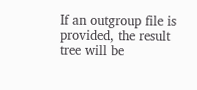If an outgroup file is provided, the result tree will be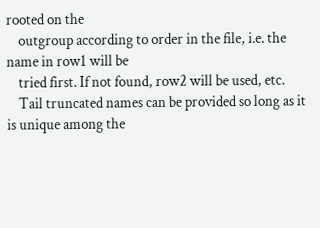rooted on the
    outgroup according to order in the file, i.e. the name in row1 will be
    tried first. If not found, row2 will be used, etc.
    Tail truncated names can be provided so long as it is unique among the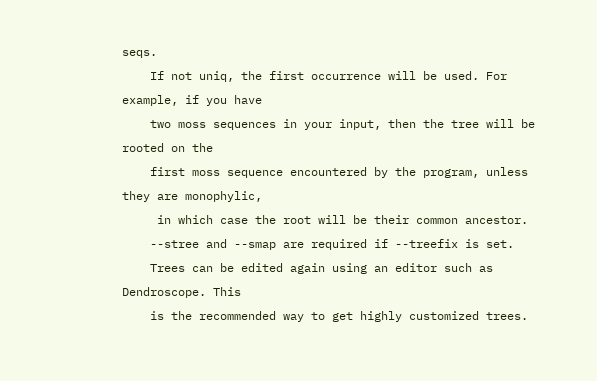seqs.
    If not uniq, the first occurrence will be used. For example, if you have
    two moss sequences in your input, then the tree will be rooted on the
    first moss sequence encountered by the program, unless they are monophylic,
     in which case the root will be their common ancestor.
    --stree and --smap are required if --treefix is set.
    Trees can be edited again using an editor such as Dendroscope. This
    is the recommended way to get highly customized trees.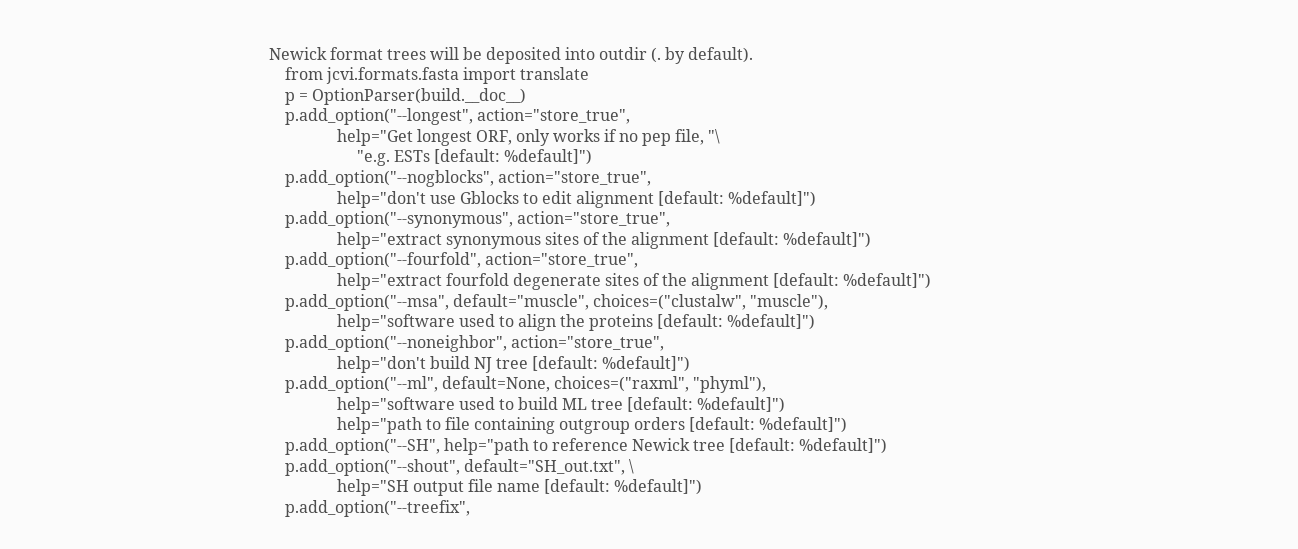Newick format trees will be deposited into outdir (. by default).
    from jcvi.formats.fasta import translate
    p = OptionParser(build.__doc__)
    p.add_option("--longest", action="store_true",
                 help="Get longest ORF, only works if no pep file, "\
                      "e.g. ESTs [default: %default]")
    p.add_option("--nogblocks", action="store_true",
                 help="don't use Gblocks to edit alignment [default: %default]")
    p.add_option("--synonymous", action="store_true",
                 help="extract synonymous sites of the alignment [default: %default]")
    p.add_option("--fourfold", action="store_true",
                 help="extract fourfold degenerate sites of the alignment [default: %default]")
    p.add_option("--msa", default="muscle", choices=("clustalw", "muscle"),
                 help="software used to align the proteins [default: %default]")
    p.add_option("--noneighbor", action="store_true",
                 help="don't build NJ tree [default: %default]")
    p.add_option("--ml", default=None, choices=("raxml", "phyml"),
                 help="software used to build ML tree [default: %default]")
                 help="path to file containing outgroup orders [default: %default]")
    p.add_option("--SH", help="path to reference Newick tree [default: %default]")
    p.add_option("--shout", default="SH_out.txt", \
                 help="SH output file name [default: %default]")
    p.add_option("--treefix",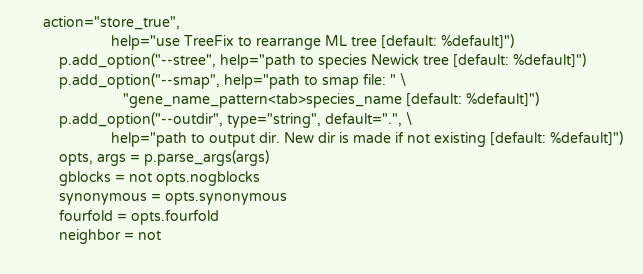action="store_true",
                 help="use TreeFix to rearrange ML tree [default: %default]")
    p.add_option("--stree", help="path to species Newick tree [default: %default]")
    p.add_option("--smap", help="path to smap file: " \
                    "gene_name_pattern<tab>species_name [default: %default]")
    p.add_option("--outdir", type="string", default=".", \
                 help="path to output dir. New dir is made if not existing [default: %default]")
    opts, args = p.parse_args(args)
    gblocks = not opts.nogblocks
    synonymous = opts.synonymous
    fourfold = opts.fourfold
    neighbor = not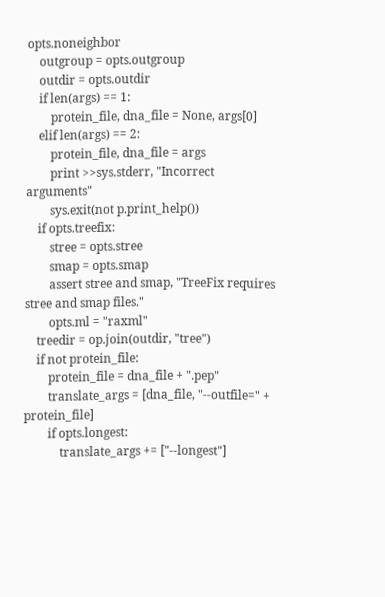opts.noneighbor
    outgroup = opts.outgroup
    outdir = opts.outdir
    if len(args) == 1:
        protein_file, dna_file = None, args[0]
    elif len(args) == 2:
        protein_file, dna_file = args
        print >>sys.stderr, "Incorrect arguments"
        sys.exit(not p.print_help())
    if opts.treefix:
        stree = opts.stree
        smap = opts.smap
        assert stree and smap, "TreeFix requires stree and smap files."
        opts.ml = "raxml"
    treedir = op.join(outdir, "tree")
    if not protein_file:
        protein_file = dna_file + ".pep"
        translate_args = [dna_file, "--outfile=" + protein_file]
        if opts.longest:
            translate_args += ["--longest"]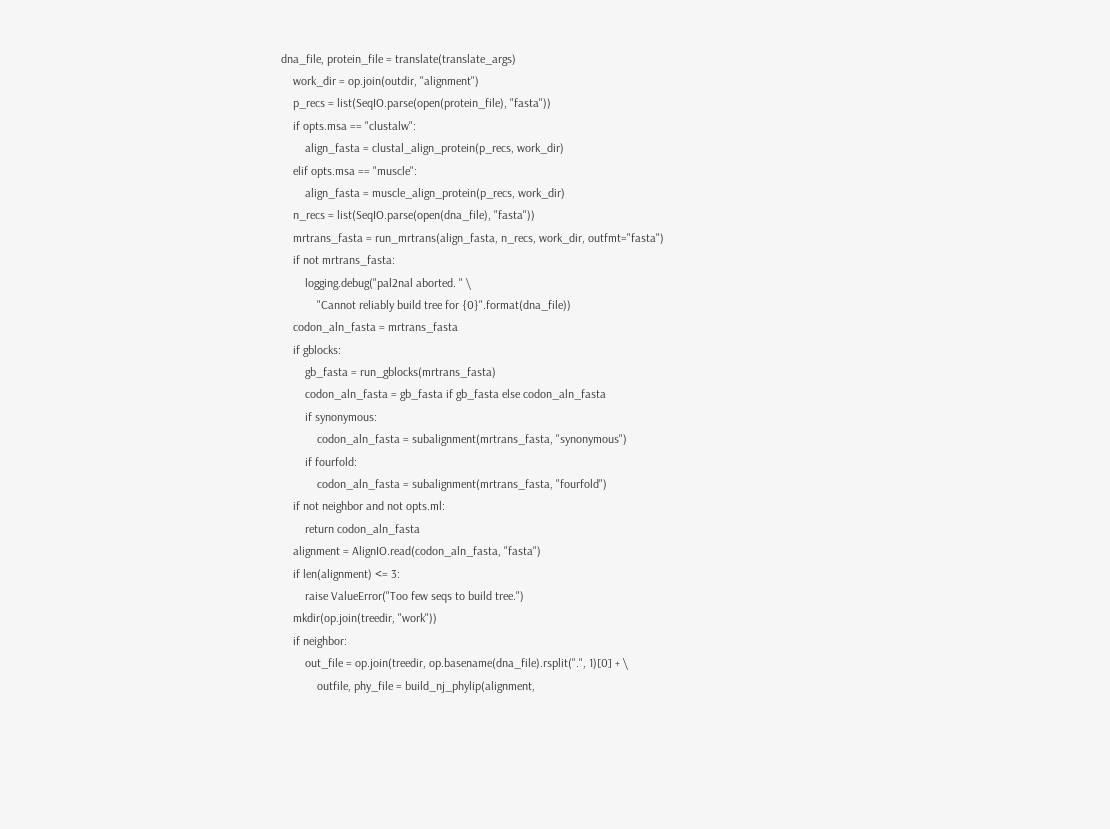dna_file, protein_file = translate(translate_args)
    work_dir = op.join(outdir, "alignment")
    p_recs = list(SeqIO.parse(open(protein_file), "fasta"))
    if opts.msa == "clustalw":
        align_fasta = clustal_align_protein(p_recs, work_dir)
    elif opts.msa == "muscle":
        align_fasta = muscle_align_protein(p_recs, work_dir)
    n_recs = list(SeqIO.parse(open(dna_file), "fasta"))
    mrtrans_fasta = run_mrtrans(align_fasta, n_recs, work_dir, outfmt="fasta")
    if not mrtrans_fasta:
        logging.debug("pal2nal aborted. " \
            "Cannot reliably build tree for {0}".format(dna_file))
    codon_aln_fasta = mrtrans_fasta
    if gblocks:
        gb_fasta = run_gblocks(mrtrans_fasta)
        codon_aln_fasta = gb_fasta if gb_fasta else codon_aln_fasta
        if synonymous:
            codon_aln_fasta = subalignment(mrtrans_fasta, "synonymous")
        if fourfold:
            codon_aln_fasta = subalignment(mrtrans_fasta, "fourfold")
    if not neighbor and not opts.ml:
        return codon_aln_fasta
    alignment = AlignIO.read(codon_aln_fasta, "fasta")
    if len(alignment) <= 3:
        raise ValueError("Too few seqs to build tree.")
    mkdir(op.join(treedir, "work"))
    if neighbor:
        out_file = op.join(treedir, op.basename(dna_file).rsplit(".", 1)[0] + \
            outfile, phy_file = build_nj_phylip(alignment,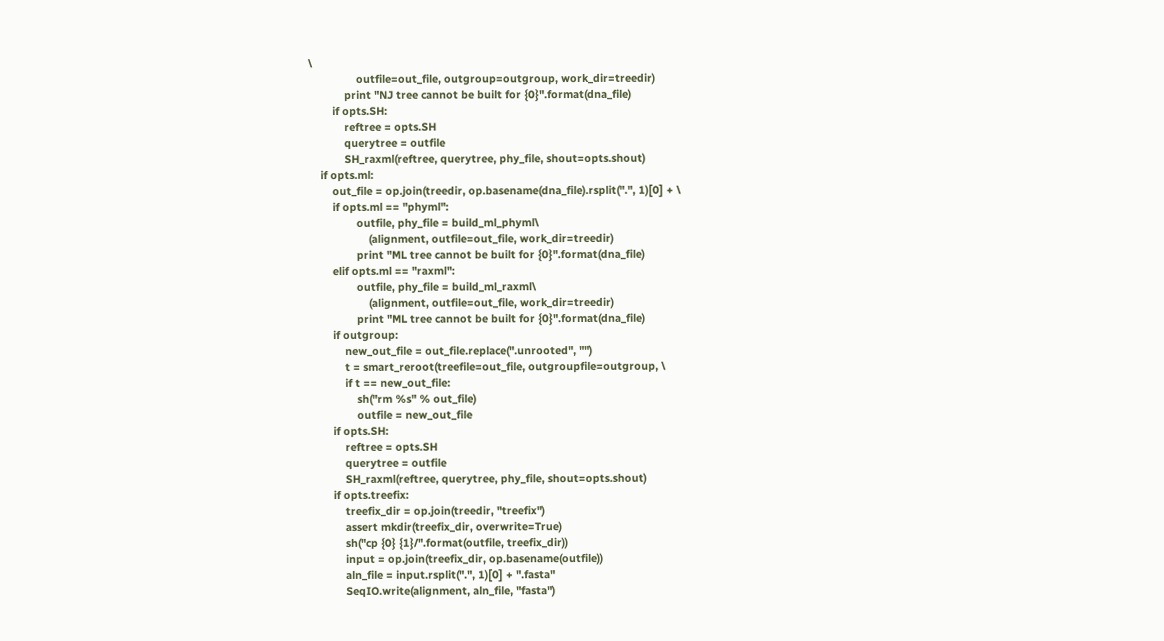\
                outfile=out_file, outgroup=outgroup, work_dir=treedir)
            print "NJ tree cannot be built for {0}".format(dna_file)
        if opts.SH:
            reftree = opts.SH
            querytree = outfile
            SH_raxml(reftree, querytree, phy_file, shout=opts.shout)
    if opts.ml:
        out_file = op.join(treedir, op.basename(dna_file).rsplit(".", 1)[0] + \
        if opts.ml == "phyml":
                outfile, phy_file = build_ml_phyml\
                    (alignment, outfile=out_file, work_dir=treedir)
                print "ML tree cannot be built for {0}".format(dna_file)
        elif opts.ml == "raxml":
                outfile, phy_file = build_ml_raxml\
                    (alignment, outfile=out_file, work_dir=treedir)
                print "ML tree cannot be built for {0}".format(dna_file)
        if outgroup:
            new_out_file = out_file.replace(".unrooted", "")
            t = smart_reroot(treefile=out_file, outgroupfile=outgroup, \
            if t == new_out_file:
                sh("rm %s" % out_file)
                outfile = new_out_file
        if opts.SH:
            reftree = opts.SH
            querytree = outfile
            SH_raxml(reftree, querytree, phy_file, shout=opts.shout)
        if opts.treefix:
            treefix_dir = op.join(treedir, "treefix")
            assert mkdir(treefix_dir, overwrite=True)
            sh("cp {0} {1}/".format(outfile, treefix_dir))
            input = op.join(treefix_dir, op.basename(outfile))
            aln_file = input.rsplit(".", 1)[0] + ".fasta"
            SeqIO.write(alignment, aln_file, "fasta")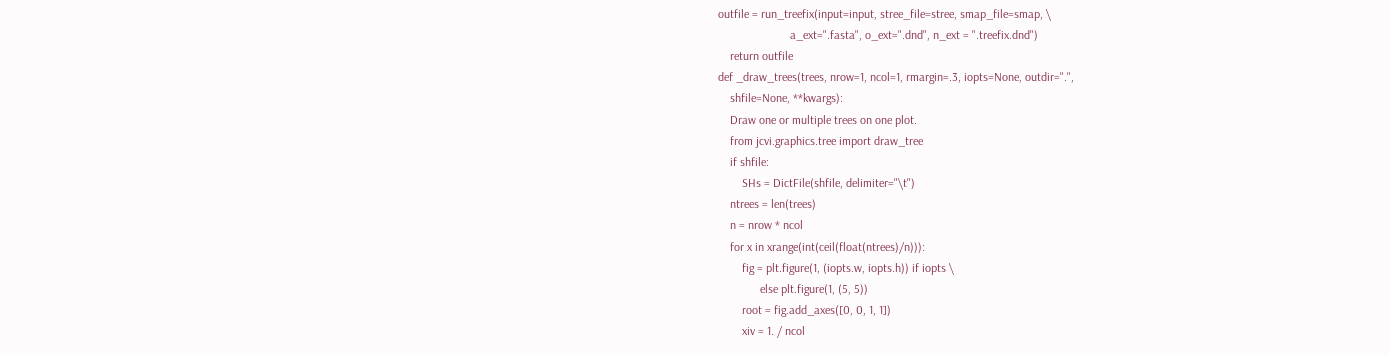outfile = run_treefix(input=input, stree_file=stree, smap_file=smap, \
                        a_ext=".fasta", o_ext=".dnd", n_ext = ".treefix.dnd")
    return outfile
def _draw_trees(trees, nrow=1, ncol=1, rmargin=.3, iopts=None, outdir=".",
    shfile=None, **kwargs):
    Draw one or multiple trees on one plot.
    from jcvi.graphics.tree import draw_tree
    if shfile:
        SHs = DictFile(shfile, delimiter="\t")
    ntrees = len(trees)
    n = nrow * ncol
    for x in xrange(int(ceil(float(ntrees)/n))):
        fig = plt.figure(1, (iopts.w, iopts.h)) if iopts \
              else plt.figure(1, (5, 5))
        root = fig.add_axes([0, 0, 1, 1])
        xiv = 1. / ncol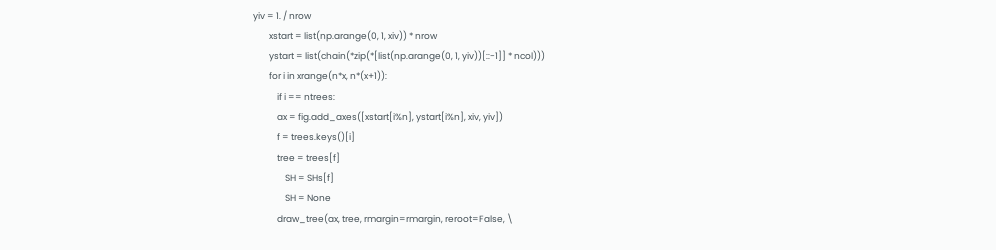yiv = 1. / nrow
        xstart = list(np.arange(0, 1, xiv)) * nrow
        ystart = list(chain(*zip(*[list(np.arange(0, 1, yiv))[::-1]] * ncol)))
        for i in xrange(n*x, n*(x+1)):
            if i == ntrees:
            ax = fig.add_axes([xstart[i%n], ystart[i%n], xiv, yiv])
            f = trees.keys()[i]
            tree = trees[f]
                SH = SHs[f]
                SH = None
            draw_tree(ax, tree, rmargin=rmargin, reroot=False, \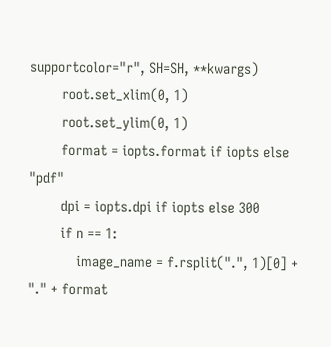supportcolor="r", SH=SH, **kwargs)
        root.set_xlim(0, 1)
        root.set_ylim(0, 1)
        format = iopts.format if iopts else "pdf"
        dpi = iopts.dpi if iopts else 300
        if n == 1:
            image_name = f.rsplit(".", 1)[0] + "." + format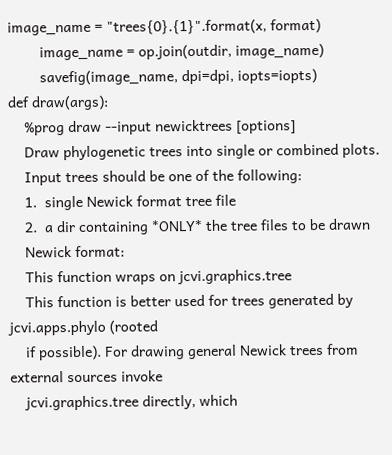image_name = "trees{0}.{1}".format(x, format)
        image_name = op.join(outdir, image_name)
        savefig(image_name, dpi=dpi, iopts=iopts)
def draw(args):
    %prog draw --input newicktrees [options]
    Draw phylogenetic trees into single or combined plots.
    Input trees should be one of the following:
    1.  single Newick format tree file
    2.  a dir containing *ONLY* the tree files to be drawn
    Newick format:
    This function wraps on jcvi.graphics.tree
    This function is better used for trees generated by jcvi.apps.phylo (rooted
    if possible). For drawing general Newick trees from external sources invoke
    jcvi.graphics.tree directly, which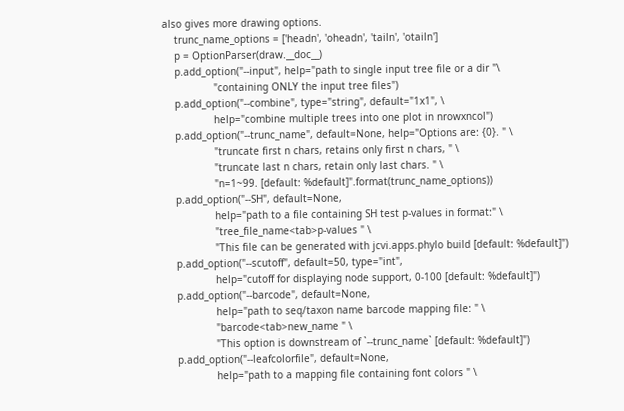also gives more drawing options.
    trunc_name_options = ['headn', 'oheadn', 'tailn', 'otailn']
    p = OptionParser(draw.__doc__)
    p.add_option("--input", help="path to single input tree file or a dir "\
                 "containing ONLY the input tree files")
    p.add_option("--combine", type="string", default="1x1", \
                 help="combine multiple trees into one plot in nrowxncol")
    p.add_option("--trunc_name", default=None, help="Options are: {0}. " \
                 "truncate first n chars, retains only first n chars, " \
                 "truncate last n chars, retain only last chars. " \
                 "n=1~99. [default: %default]".format(trunc_name_options))
    p.add_option("--SH", default=None,
                 help="path to a file containing SH test p-values in format:" \
                 "tree_file_name<tab>p-values " \
                 "This file can be generated with jcvi.apps.phylo build [default: %default]")
    p.add_option("--scutoff", default=50, type="int",
                 help="cutoff for displaying node support, 0-100 [default: %default]")
    p.add_option("--barcode", default=None,
                 help="path to seq/taxon name barcode mapping file: " \
                 "barcode<tab>new_name " \
                 "This option is downstream of `--trunc_name` [default: %default]")
    p.add_option("--leafcolorfile", default=None,
                 help="path to a mapping file containing font colors " \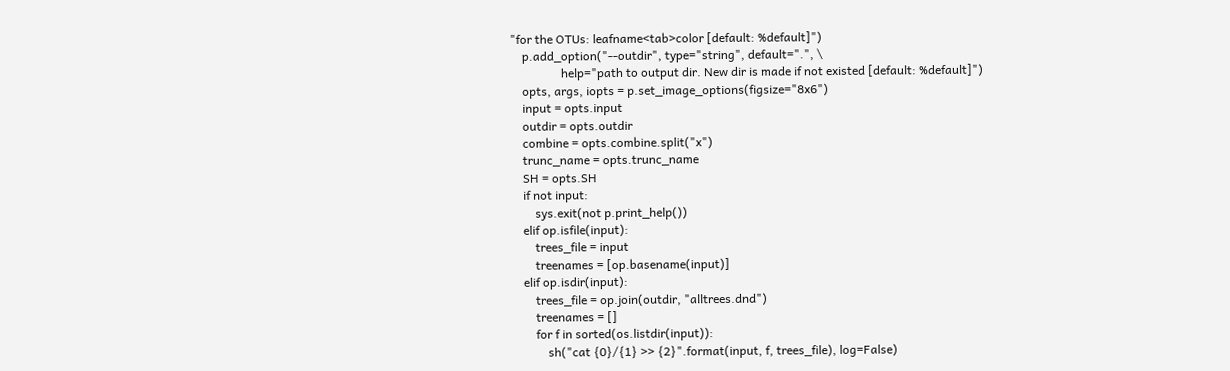"for the OTUs: leafname<tab>color [default: %default]")
    p.add_option("--outdir", type="string", default=".", \
                 help="path to output dir. New dir is made if not existed [default: %default]")
    opts, args, iopts = p.set_image_options(figsize="8x6")
    input = opts.input
    outdir = opts.outdir
    combine = opts.combine.split("x")
    trunc_name = opts.trunc_name
    SH = opts.SH
    if not input:
        sys.exit(not p.print_help())
    elif op.isfile(input):
        trees_file = input
        treenames = [op.basename(input)]
    elif op.isdir(input):
        trees_file = op.join(outdir, "alltrees.dnd")
        treenames = []
        for f in sorted(os.listdir(input)):
            sh("cat {0}/{1} >> {2}".format(input, f, trees_file), log=False)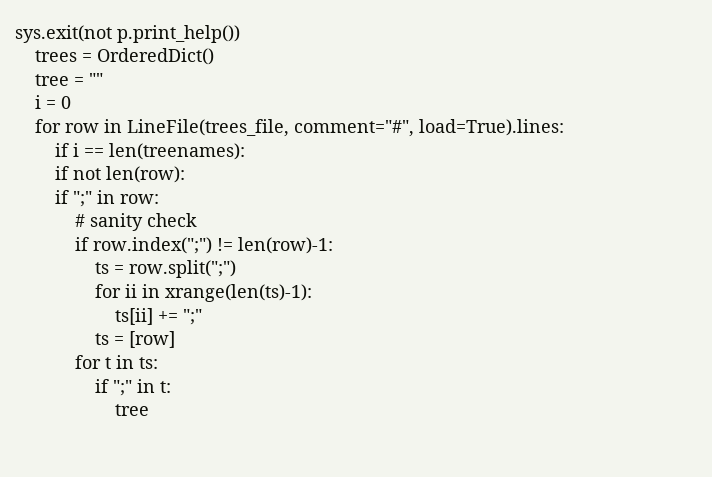sys.exit(not p.print_help())
    trees = OrderedDict()
    tree = ""
    i = 0
    for row in LineFile(trees_file, comment="#", load=True).lines:
        if i == len(treenames):
        if not len(row):
        if ";" in row:
            # sanity check
            if row.index(";") != len(row)-1:
                ts = row.split(";")
                for ii in xrange(len(ts)-1):
                    ts[ii] += ";"
                ts = [row]
            for t in ts:
                if ";" in t:
                    tree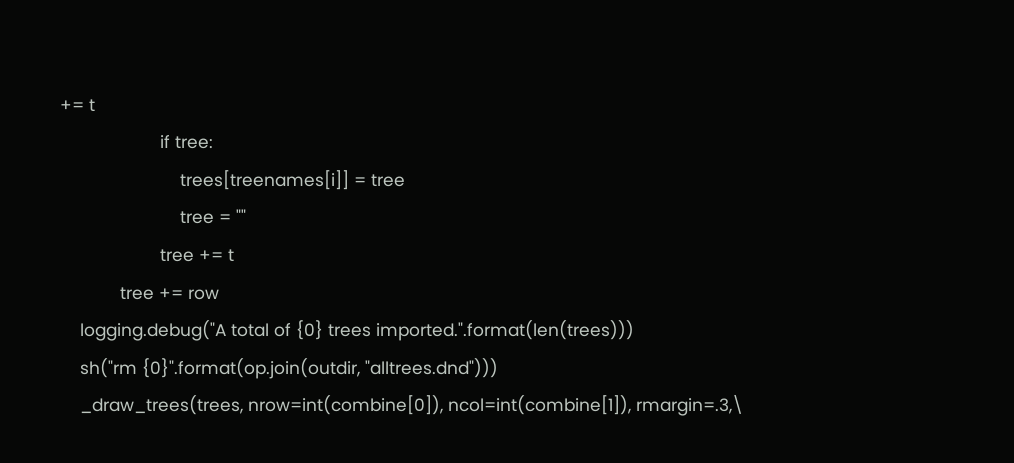+= t
                    if tree:
                        trees[treenames[i]] = tree
                        tree = ""
                    tree += t
            tree += row
    logging.debug("A total of {0} trees imported.".format(len(trees)))
    sh("rm {0}".format(op.join(outdir, "alltrees.dnd")))
    _draw_trees(trees, nrow=int(combine[0]), ncol=int(combine[1]), rmargin=.3,\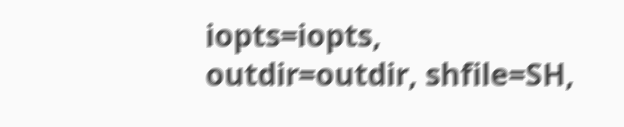iopts=iopts, outdir=outdir, shfile=SH,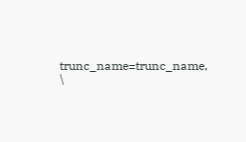trunc_name=trunc_name, \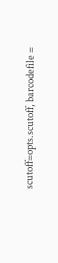scutoff=opts.scutoff, barcodefile =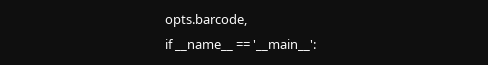opts.barcode,
if __name__ == '__main__':